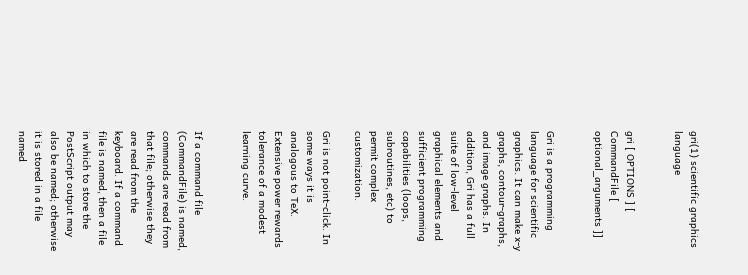gri(1) scientific graphics language


gri [ OPTIONS ] [ CommandFile [ optional_arguments ]]


Gri is a programming language for scientific graphics. It can make x-y graphs, contour-graphs, and image graphs. In addition, Gri has a full suite of low-level graphical elements and sufficient programming capabilities (loops, subroutines, etc) to permit complex customization.

Gri is not point-click. In some ways it is analogous to TeX. Extensive power rewards tolerance of a modest learning curve.


If a command file (CommandFile) is named, commands are read from that file; otherwise they are read from the keyboard. If a command file is named, then a file in which to store the PostScript output may also be named; otherwise it is stored in a file named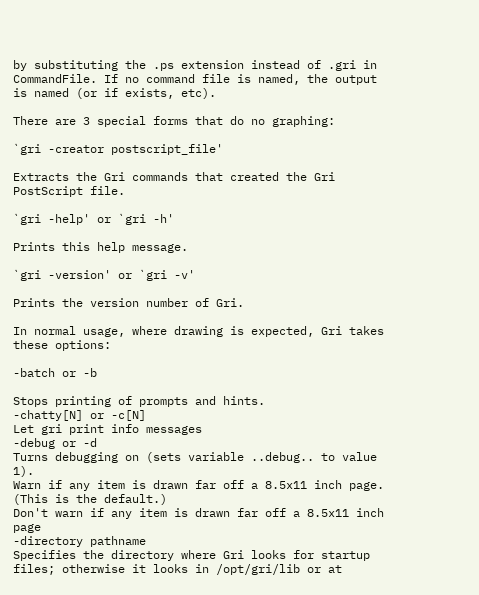by substituting the .ps extension instead of .gri in CommandFile. If no command file is named, the output is named (or if exists, etc).

There are 3 special forms that do no graphing:

`gri -creator postscript_file'

Extracts the Gri commands that created the Gri PostScript file.

`gri -help' or `gri -h'

Prints this help message.

`gri -version' or `gri -v'

Prints the version number of Gri.

In normal usage, where drawing is expected, Gri takes these options:

-batch or -b

Stops printing of prompts and hints.
-chatty[N] or -c[N]
Let gri print info messages
-debug or -d
Turns debugging on (sets variable ..debug.. to value 1).
Warn if any item is drawn far off a 8.5x11 inch page. (This is the default.)
Don't warn if any item is drawn far off a 8.5x11 inch page
-directory pathname
Specifies the directory where Gri looks for startup files; otherwise it looks in /opt/gri/lib or at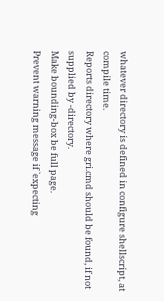whatever directory is defined in configure shellscript, at compile time.
Reports directory where gri.cmd should be found, if not supplied by -directory.
Make bounding-box be full page.
Prevent warning message if `expecting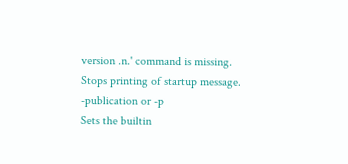version .n.' command is missing.
Stops printing of startup message.
-publication or -p
Sets the builtin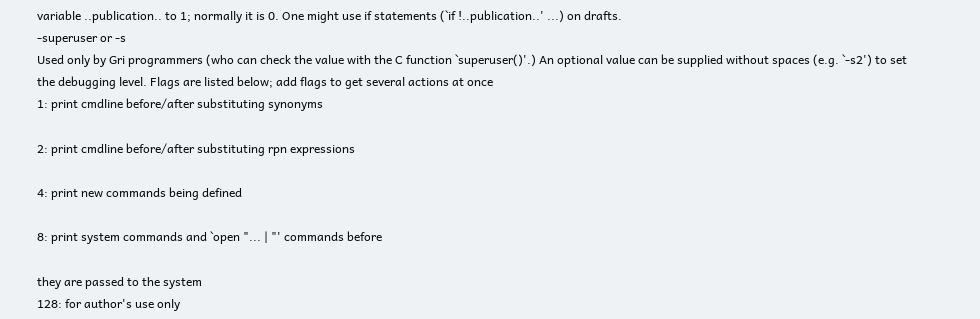variable ..publication.. to 1; normally it is 0. One might use if statements (`if !..publication..' ...) on drafts.
-superuser or -s
Used only by Gri programmers (who can check the value with the C function `superuser()'.) An optional value can be supplied without spaces (e.g. `-s2') to set the debugging level. Flags are listed below; add flags to get several actions at once
1: print cmdline before/after substituting synonyms

2: print cmdline before/after substituting rpn expressions

4: print new commands being defined

8: print system commands and `open "... | "' commands before

they are passed to the system
128: for author's use only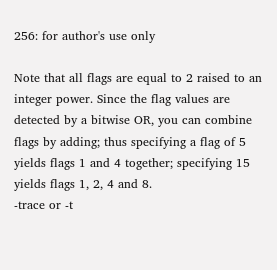256: for author's use only

Note that all flags are equal to 2 raised to an integer power. Since the flag values are detected by a bitwise OR, you can combine flags by adding; thus specifying a flag of 5 yields flags 1 and 4 together; specifying 15 yields flags 1, 2, 4 and 8.
-trace or -t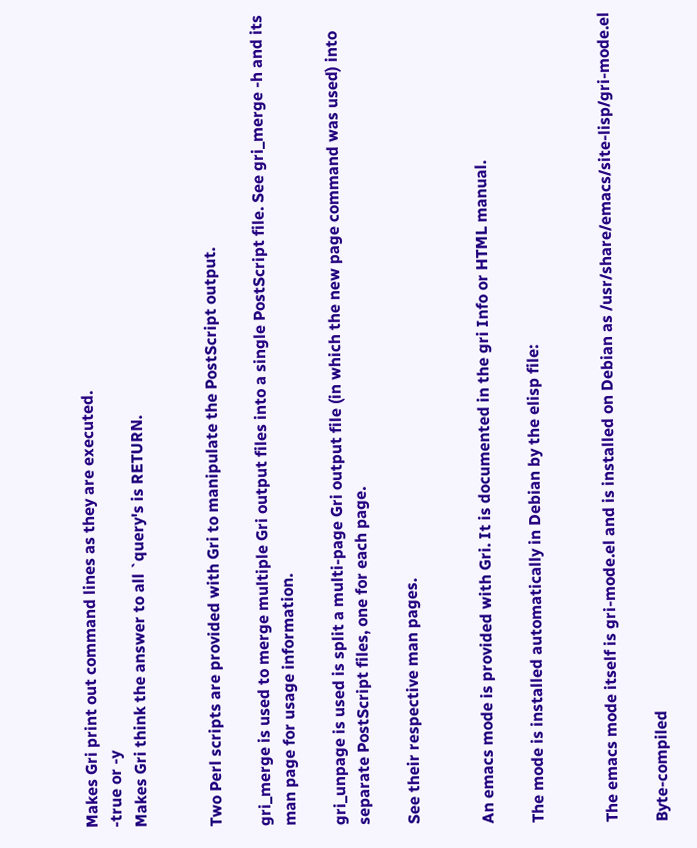Makes Gri print out command lines as they are executed.
-true or -y
Makes Gri think the answer to all `query's is RETURN.


Two Perl scripts are provided with Gri to manipulate the PostScript output.

gri_merge is used to merge multiple Gri output files into a single PostScript file. See gri_merge -h and its man page for usage information.

gri_unpage is used is split a multi-page Gri output file (in which the new page command was used) into separate PostScript files, one for each page.

See their respective man pages.


An emacs mode is provided with Gri. It is documented in the gri Info or HTML manual.

The mode is installed automatically in Debian by the elisp file:


The emacs mode itself is gri-mode.el and is installed on Debian as /usr/share/emacs/site-lisp/gri-mode.el

Byte-compiled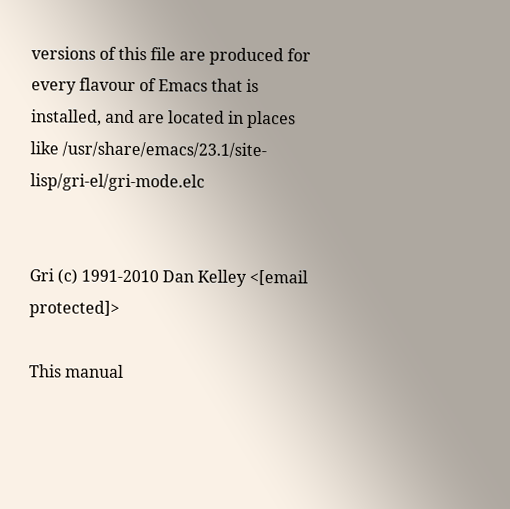versions of this file are produced for every flavour of Emacs that is installed, and are located in places like /usr/share/emacs/23.1/site-lisp/gri-el/gri-mode.elc


Gri (c) 1991-2010 Dan Kelley <[email protected]>

This manual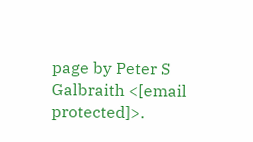page by Peter S Galbraith <[email protected]>.